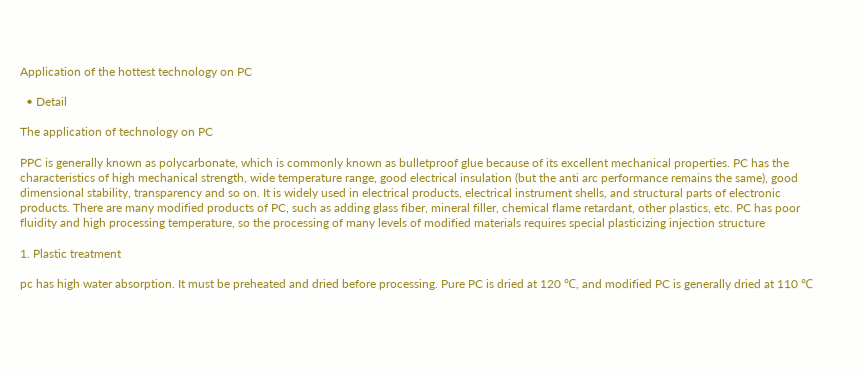Application of the hottest technology on PC

  • Detail

The application of technology on PC

PPC is generally known as polycarbonate, which is commonly known as bulletproof glue because of its excellent mechanical properties. PC has the characteristics of high mechanical strength, wide temperature range, good electrical insulation (but the anti arc performance remains the same), good dimensional stability, transparency and so on. It is widely used in electrical products, electrical instrument shells, and structural parts of electronic products. There are many modified products of PC, such as adding glass fiber, mineral filler, chemical flame retardant, other plastics, etc. PC has poor fluidity and high processing temperature, so the processing of many levels of modified materials requires special plasticizing injection structure

1. Plastic treatment

pc has high water absorption. It must be preheated and dried before processing. Pure PC is dried at 120 ℃, and modified PC is generally dried at 110 ℃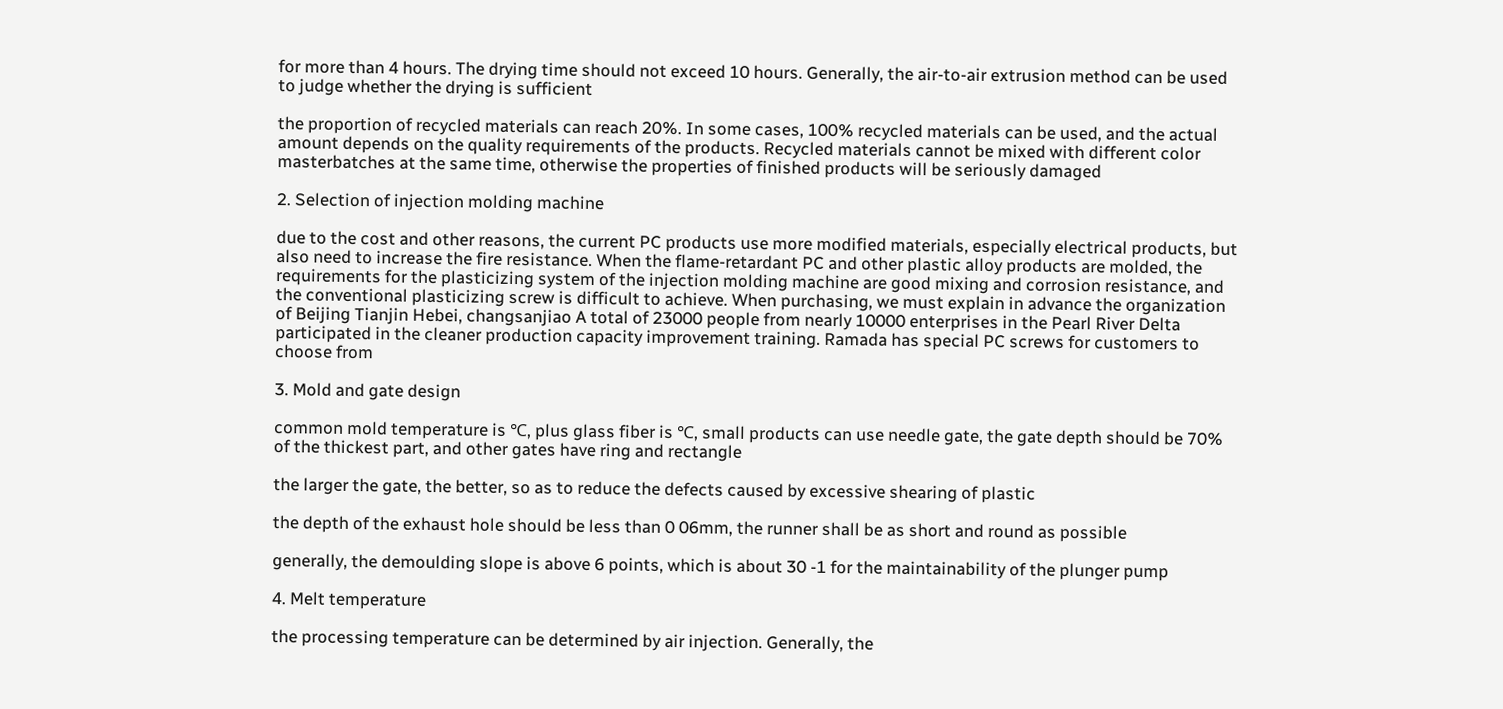for more than 4 hours. The drying time should not exceed 10 hours. Generally, the air-to-air extrusion method can be used to judge whether the drying is sufficient

the proportion of recycled materials can reach 20%. In some cases, 100% recycled materials can be used, and the actual amount depends on the quality requirements of the products. Recycled materials cannot be mixed with different color masterbatches at the same time, otherwise the properties of finished products will be seriously damaged

2. Selection of injection molding machine

due to the cost and other reasons, the current PC products use more modified materials, especially electrical products, but also need to increase the fire resistance. When the flame-retardant PC and other plastic alloy products are molded, the requirements for the plasticizing system of the injection molding machine are good mixing and corrosion resistance, and the conventional plasticizing screw is difficult to achieve. When purchasing, we must explain in advance the organization of Beijing Tianjin Hebei, changsanjiao A total of 23000 people from nearly 10000 enterprises in the Pearl River Delta participated in the cleaner production capacity improvement training. Ramada has special PC screws for customers to choose from

3. Mold and gate design

common mold temperature is ℃, plus glass fiber is ℃, small products can use needle gate, the gate depth should be 70% of the thickest part, and other gates have ring and rectangle

the larger the gate, the better, so as to reduce the defects caused by excessive shearing of plastic

the depth of the exhaust hole should be less than 0 06mm, the runner shall be as short and round as possible

generally, the demoulding slope is above 6 points, which is about 30 -1 for the maintainability of the plunger pump

4. Melt temperature

the processing temperature can be determined by air injection. Generally, the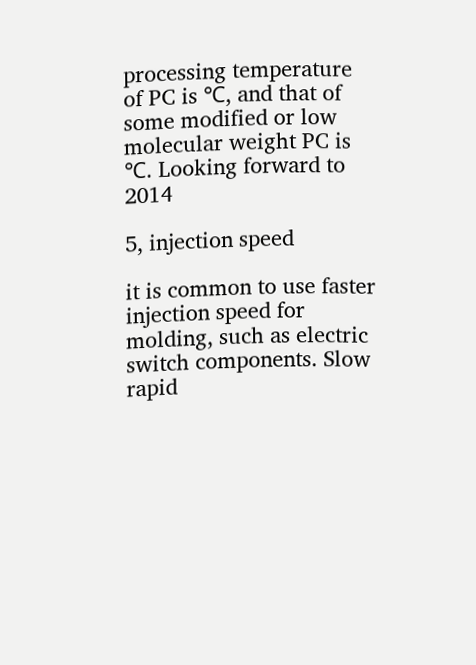processing temperature of PC is ℃, and that of some modified or low molecular weight PC is ℃. Looking forward to 2014

5, injection speed

it is common to use faster injection speed for molding, such as electric switch components. Slow rapid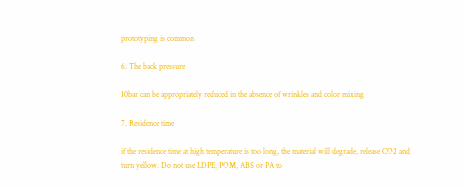prototyping is common

6. The back pressure

10bar can be appropriately reduced in the absence of wrinkles and color mixing

7. Residence time

if the residence time at high temperature is too long, the material will degrade, release CO2 and turn yellow. Do not use LDPE, POM, ABS or PA to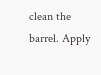clean the barrel. Apply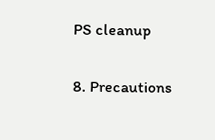PS cleanup

8. Precautions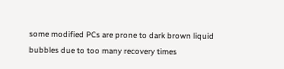some modified PCs are prone to dark brown liquid bubbles due to too many recovery times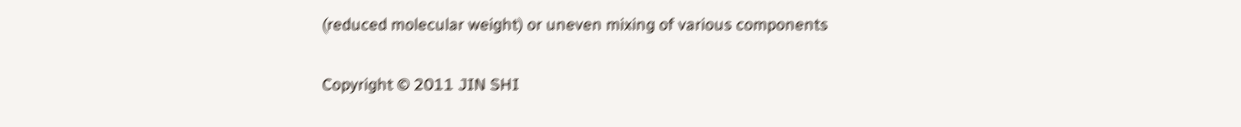(reduced molecular weight) or uneven mixing of various components

Copyright © 2011 JIN SHI